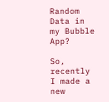Random Data in my Bubble App?

So, recently I made a new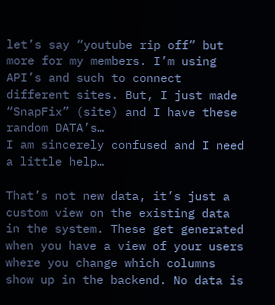let’s say “youtube rip off” but more for my members. I’m using API’s and such to connect different sites. But, I just made “SnapFix” (site) and I have these random DATA’s…
I am sincerely confused and I need a little help…

That’s not new data, it’s just a custom view on the existing data in the system. These get generated when you have a view of your users where you change which columns show up in the backend. No data is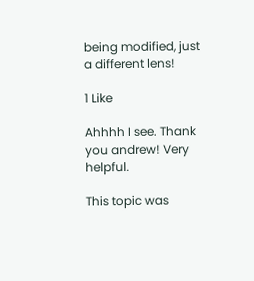being modified, just a different lens!

1 Like

Ahhhh I see. Thank you andrew! Very helpful.

This topic was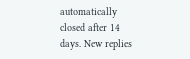automatically closed after 14 days. New replies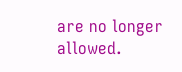are no longer allowed.